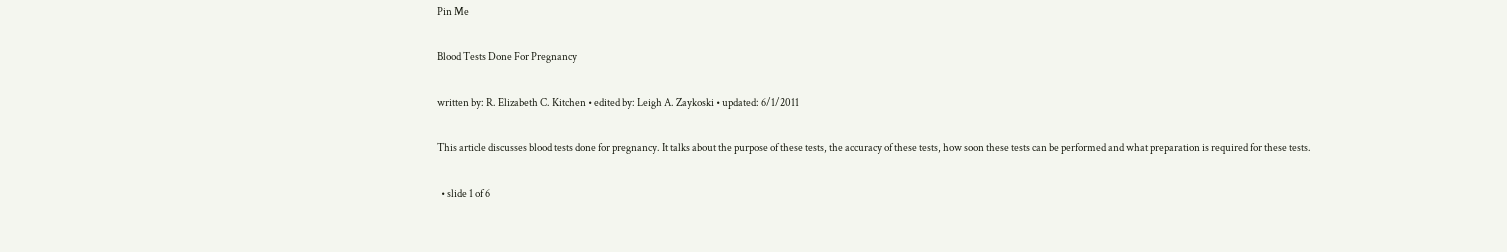Pin Me

Blood Tests Done For Pregnancy

written by: R. Elizabeth C. Kitchen • edited by: Leigh A. Zaykoski • updated: 6/1/2011

This article discusses blood tests done for pregnancy. It talks about the purpose of these tests, the accuracy of these tests, how soon these tests can be performed and what preparation is required for these tests.

  • slide 1 of 6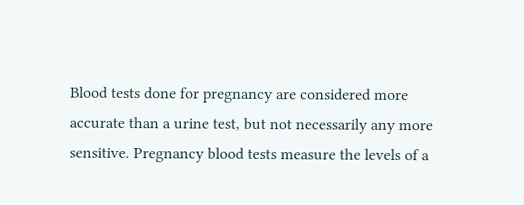Blood tests done for pregnancy are considered more accurate than a urine test, but not necessarily any more sensitive. Pregnancy blood tests measure the levels of a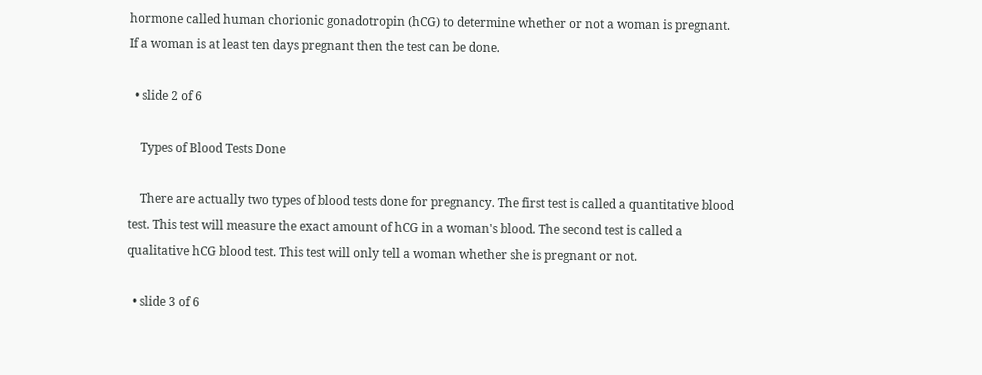hormone called human chorionic gonadotropin (hCG) to determine whether or not a woman is pregnant. If a woman is at least ten days pregnant then the test can be done.

  • slide 2 of 6

    Types of Blood Tests Done

    There are actually two types of blood tests done for pregnancy. The first test is called a quantitative blood test. This test will measure the exact amount of hCG in a woman's blood. The second test is called a qualitative hCG blood test. This test will only tell a woman whether she is pregnant or not.

  • slide 3 of 6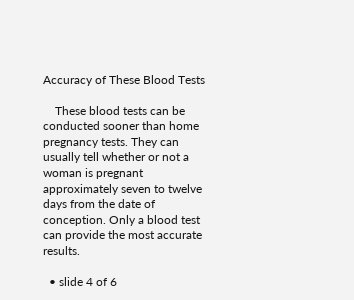Accuracy of These Blood Tests

    These blood tests can be conducted sooner than home pregnancy tests. They can usually tell whether or not a woman is pregnant approximately seven to twelve days from the date of conception. Only a blood test can provide the most accurate results.

  • slide 4 of 6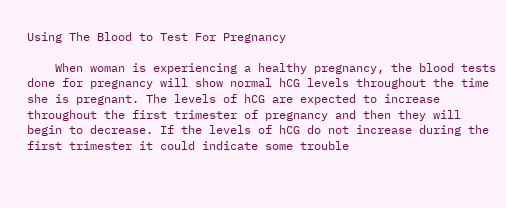Using The Blood to Test For Pregnancy

    When woman is experiencing a healthy pregnancy, the blood tests done for pregnancy will show normal hCG levels throughout the time she is pregnant. The levels of hCG are expected to increase throughout the first trimester of pregnancy and then they will begin to decrease. If the levels of hCG do not increase during the first trimester it could indicate some trouble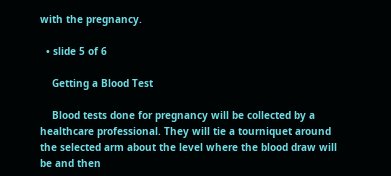with the pregnancy.

  • slide 5 of 6

    Getting a Blood Test

    Blood tests done for pregnancy will be collected by a healthcare professional. They will tie a tourniquet around the selected arm about the level where the blood draw will be and then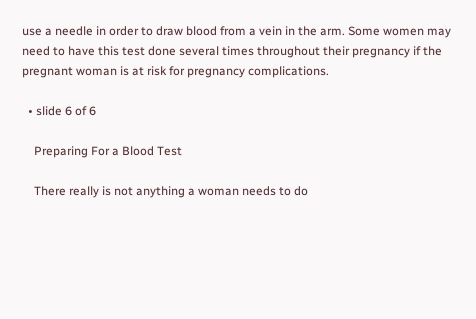use a needle in order to draw blood from a vein in the arm. Some women may need to have this test done several times throughout their pregnancy if the pregnant woman is at risk for pregnancy complications.

  • slide 6 of 6

    Preparing For a Blood Test

    There really is not anything a woman needs to do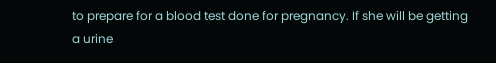to prepare for a blood test done for pregnancy. If she will be getting a urine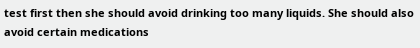test first then she should avoid drinking too many liquids. She should also avoid certain medications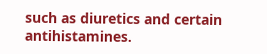such as diuretics and certain antihistamines.